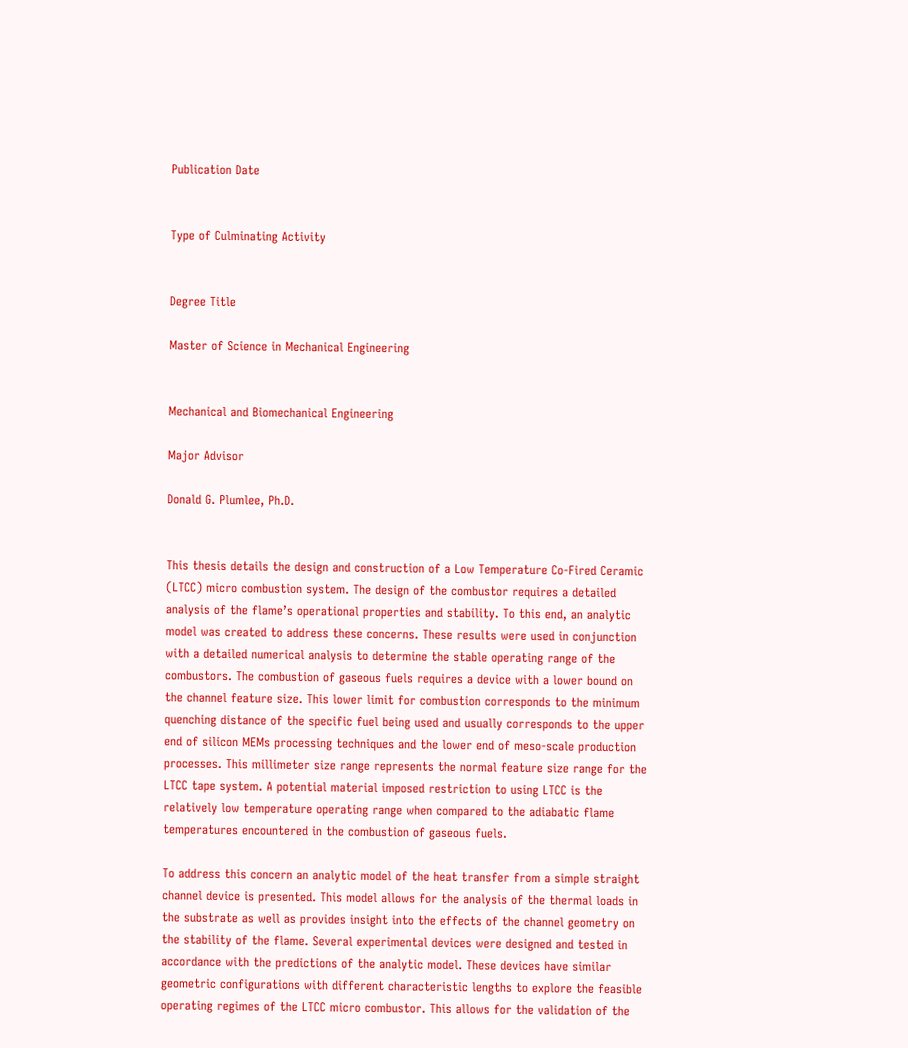Publication Date


Type of Culminating Activity


Degree Title

Master of Science in Mechanical Engineering


Mechanical and Biomechanical Engineering

Major Advisor

Donald G. Plumlee, Ph.D.


This thesis details the design and construction of a Low Temperature Co-Fired Ceramic (LTCC) micro combustion system. The design of the combustor requires a detailed analysis of the flame’s operational properties and stability. To this end, an analytic model was created to address these concerns. These results were used in conjunction with a detailed numerical analysis to determine the stable operating range of the combustors. The combustion of gaseous fuels requires a device with a lower bound on the channel feature size. This lower limit for combustion corresponds to the minimum quenching distance of the specific fuel being used and usually corresponds to the upper end of silicon MEMs processing techniques and the lower end of meso-scale production processes. This millimeter size range represents the normal feature size range for the LTCC tape system. A potential material imposed restriction to using LTCC is the relatively low temperature operating range when compared to the adiabatic flame temperatures encountered in the combustion of gaseous fuels.

To address this concern an analytic model of the heat transfer from a simple straight channel device is presented. This model allows for the analysis of the thermal loads in the substrate as well as provides insight into the effects of the channel geometry on the stability of the flame. Several experimental devices were designed and tested in accordance with the predictions of the analytic model. These devices have similar geometric configurations with different characteristic lengths to explore the feasible operating regimes of the LTCC micro combustor. This allows for the validation of the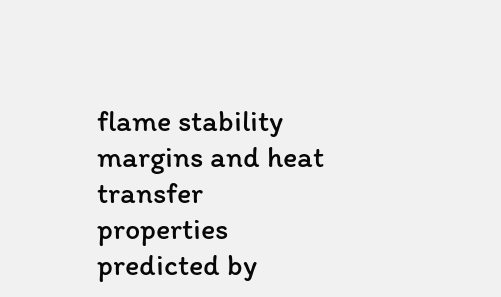flame stability margins and heat transfer properties predicted by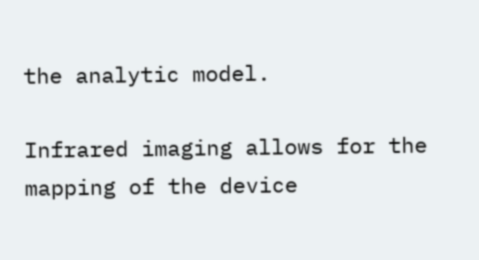the analytic model.

Infrared imaging allows for the mapping of the device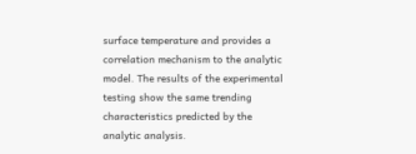surface temperature and provides a correlation mechanism to the analytic model. The results of the experimental testing show the same trending characteristics predicted by the analytic analysis.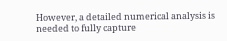However, a detailed numerical analysis is needed to fully capture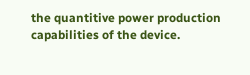the quantitive power production capabilities of the device.